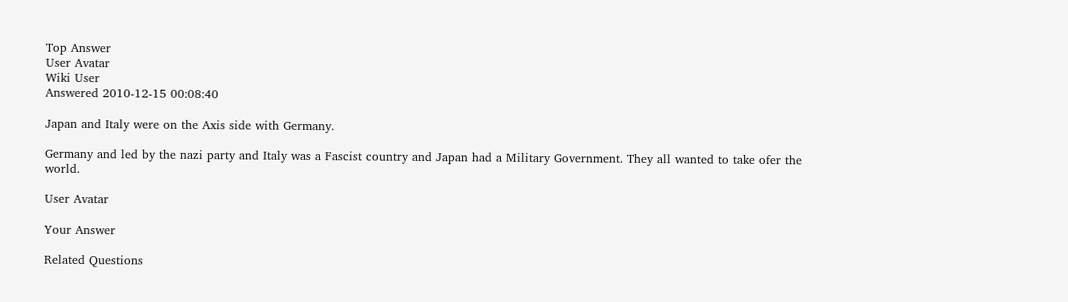Top Answer
User Avatar
Wiki User
Answered 2010-12-15 00:08:40

Japan and Italy were on the Axis side with Germany.

Germany and led by the nazi party and Italy was a Fascist country and Japan had a Military Government. They all wanted to take ofer the world.

User Avatar

Your Answer

Related Questions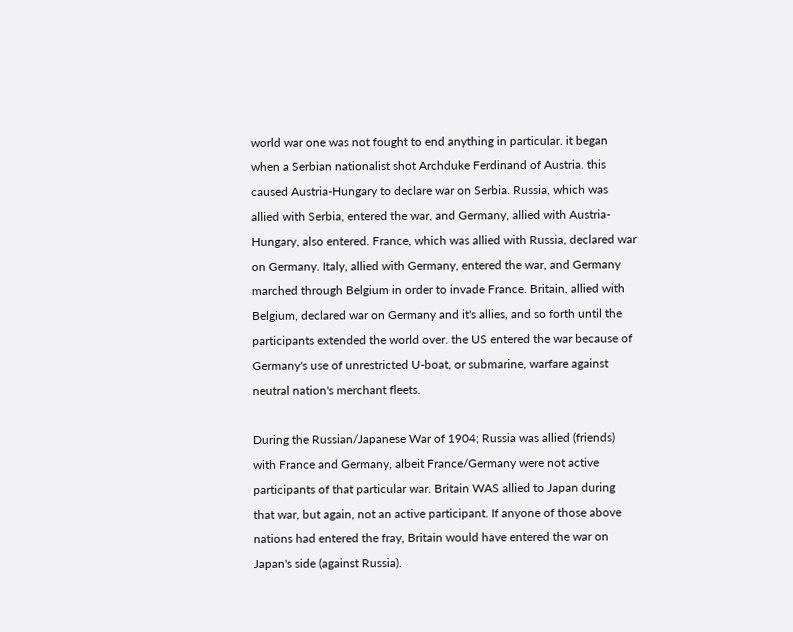world war one was not fought to end anything in particular. it began when a Serbian nationalist shot Archduke Ferdinand of Austria. this caused Austria-Hungary to declare war on Serbia. Russia, which was allied with Serbia, entered the war, and Germany, allied with Austria-Hungary, also entered. France, which was allied with Russia, declared war on Germany. Italy, allied with Germany, entered the war, and Germany marched through Belgium in order to invade France. Britain, allied with Belgium, declared war on Germany and it's allies, and so forth until the participants extended the world over. the US entered the war because of Germany's use of unrestricted U-boat, or submarine, warfare against neutral nation's merchant fleets.

During the Russian/Japanese War of 1904; Russia was allied (friends) with France and Germany, albeit France/Germany were not active participants of that particular war. Britain WAS allied to Japan during that war, but again, not an active participant. If anyone of those above nations had entered the fray, Britain would have entered the war on Japan's side (against Russia).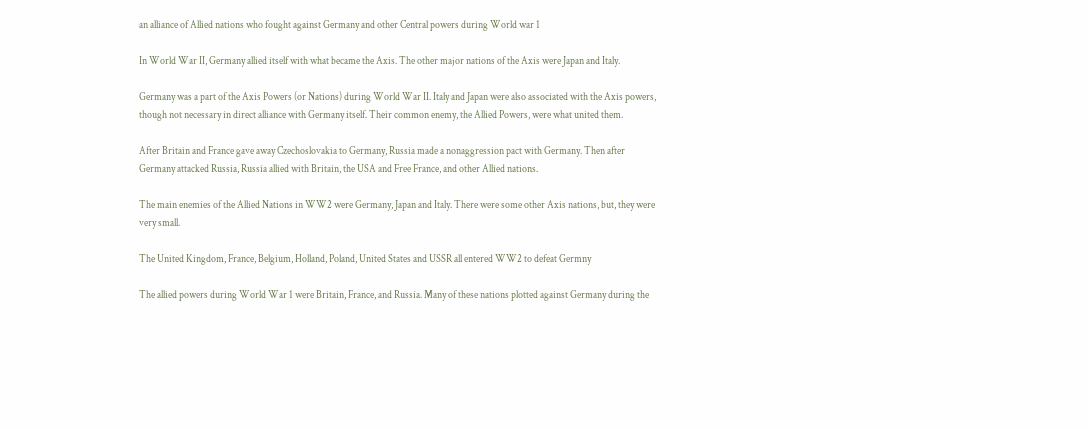an alliance of Allied nations who fought against Germany and other Central powers during World war 1

In World War II, Germany allied itself with what became the Axis. The other major nations of the Axis were Japan and Italy.

Germany was a part of the Axis Powers (or Nations) during World War II. Italy and Japan were also associated with the Axis powers, though not necessary in direct alliance with Germany itself. Their common enemy, the Allied Powers, were what united them.

After Britain and France gave away Czechoslovakia to Germany, Russia made a nonaggression pact with Germany. Then after Germany attacked Russia, Russia allied with Britain, the USA and Free France, and other Allied nations.

The main enemies of the Allied Nations in WW2 were Germany, Japan and Italy. There were some other Axis nations, but, they were very small.

The United Kingdom, France, Belgium, Holland, Poland, United States and USSR all entered WW2 to defeat Germny

The allied powers during World War 1 were Britain, France, and Russia. Many of these nations plotted against Germany during the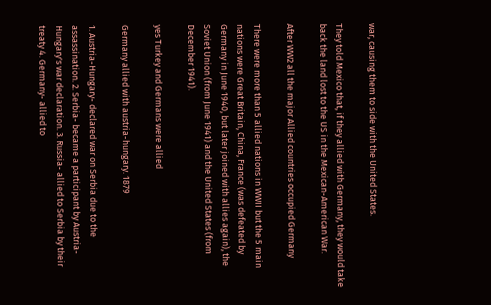war, causing them to side with the United States.

They told Mexico that, if they allied with Germany, they would take back the land lost to the US in the Mexican-American War.

After WW2 all the major Allied countries occupied Germany

There were more than 5 allied nations in WWII but the 5 main nations were Great Britain, China, France (was defeated by Germany in June 1940, but later joined with allies again), the Soviet Union (from June 1941) and the United States (from December 1941).

yes Turkey and Germans were allied

Germany allied with austria-hungary. 1879

1. Austria-Hungary- declared war on Serbia due to the assassination. 2. Serbia- became a participant by Austria-Hungary's war declaration. 3. Russia- allied to Serbia by their treaty 4. Germany- allied to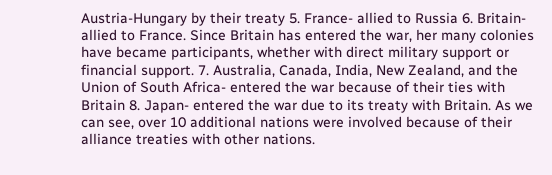Austria-Hungary by their treaty 5. France- allied to Russia 6. Britain- allied to France. Since Britain has entered the war, her many colonies have became participants, whether with direct military support or financial support. 7. Australia, Canada, India, New Zealand, and the Union of South Africa- entered the war because of their ties with Britain 8. Japan- entered the war due to its treaty with Britain. As we can see, over 10 additional nations were involved because of their alliance treaties with other nations.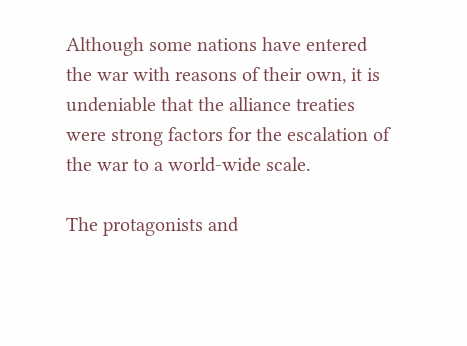Although some nations have entered the war with reasons of their own, it is undeniable that the alliance treaties were strong factors for the escalation of the war to a world-wide scale.

The protagonists and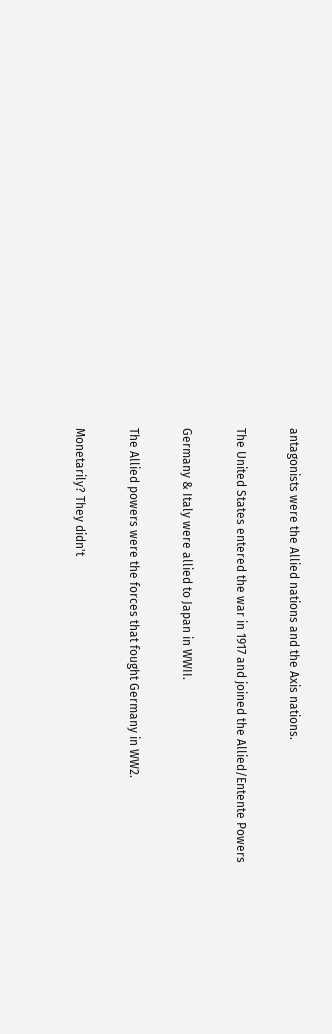antagonists were the Allied nations and the Axis nations.

The United States entered the war in 1917 and joined the Allied/Entente Powers

Germany & Italy were allied to Japan in WWII.

The Allied powers were the forces that fought Germany in WW2.

Monetarily? They didn't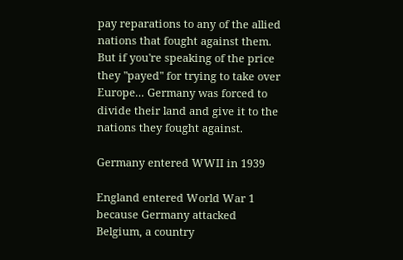pay reparations to any of the allied nations that fought against them. But if you're speaking of the price they "payed" for trying to take over Europe... Germany was forced to divide their land and give it to the nations they fought against.

Germany entered WWII in 1939

England entered World War 1 because Germany attacked Belgium, a country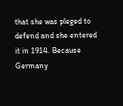that she was pleged to defend and she entered it in 1914. Because Germany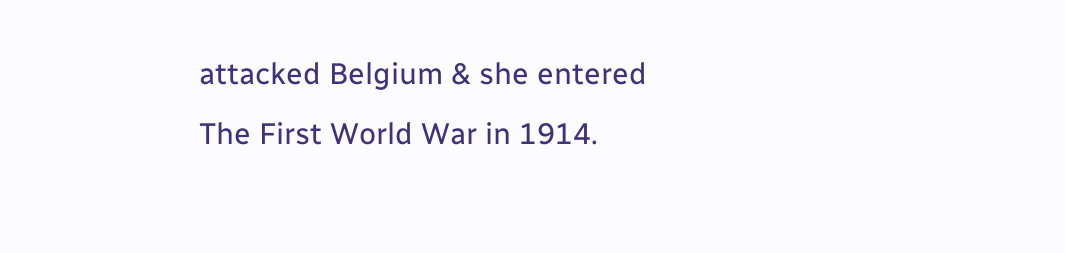attacked Belgium & she entered The First World War in 1914.